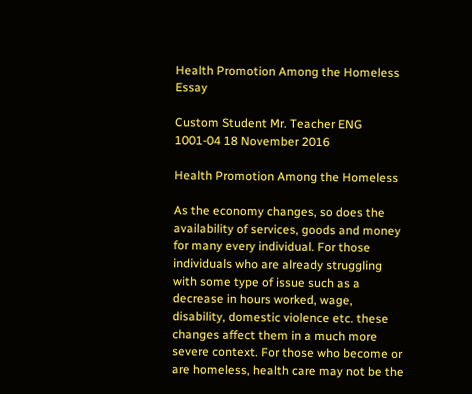Health Promotion Among the Homeless Essay

Custom Student Mr. Teacher ENG 1001-04 18 November 2016

Health Promotion Among the Homeless

As the economy changes, so does the availability of services, goods and money for many every individual. For those individuals who are already struggling with some type of issue such as a decrease in hours worked, wage, disability, domestic violence etc. these changes affect them in a much more severe context. For those who become or are homeless, health care may not be the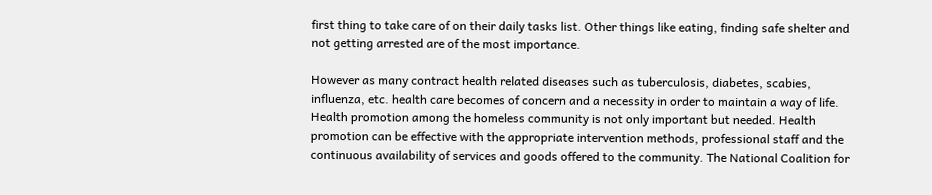first thing to take care of on their daily tasks list. Other things like eating, finding safe shelter and not getting arrested are of the most importance.

However as many contract health related diseases such as tuberculosis, diabetes, scabies, influenza, etc. health care becomes of concern and a necessity in order to maintain a way of life. Health promotion among the homeless community is not only important but needed. Health promotion can be effective with the appropriate intervention methods, professional staff and the continuous availability of services and goods offered to the community. The National Coalition for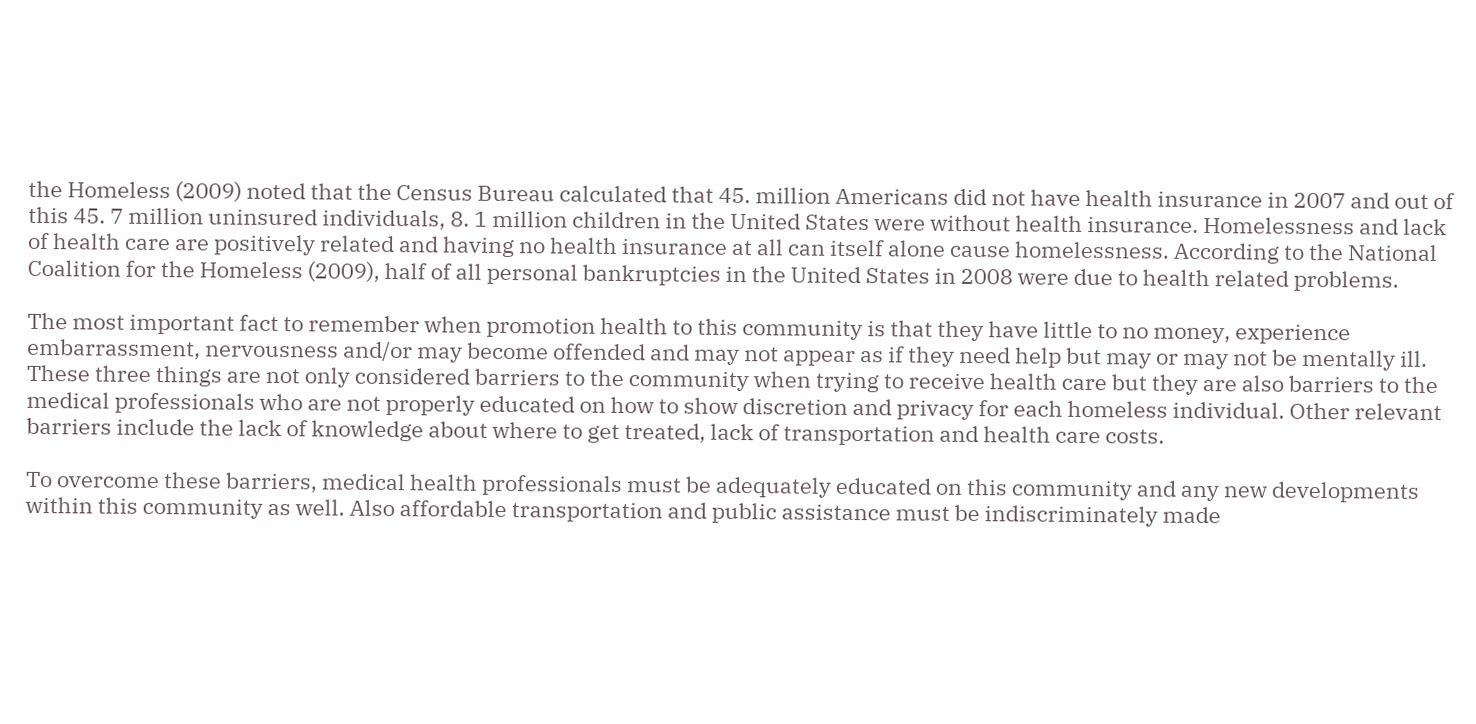the Homeless (2009) noted that the Census Bureau calculated that 45. million Americans did not have health insurance in 2007 and out of this 45. 7 million uninsured individuals, 8. 1 million children in the United States were without health insurance. Homelessness and lack of health care are positively related and having no health insurance at all can itself alone cause homelessness. According to the National Coalition for the Homeless (2009), half of all personal bankruptcies in the United States in 2008 were due to health related problems.

The most important fact to remember when promotion health to this community is that they have little to no money, experience embarrassment, nervousness and/or may become offended and may not appear as if they need help but may or may not be mentally ill. These three things are not only considered barriers to the community when trying to receive health care but they are also barriers to the medical professionals who are not properly educated on how to show discretion and privacy for each homeless individual. Other relevant barriers include the lack of knowledge about where to get treated, lack of transportation and health care costs.

To overcome these barriers, medical health professionals must be adequately educated on this community and any new developments within this community as well. Also affordable transportation and public assistance must be indiscriminately made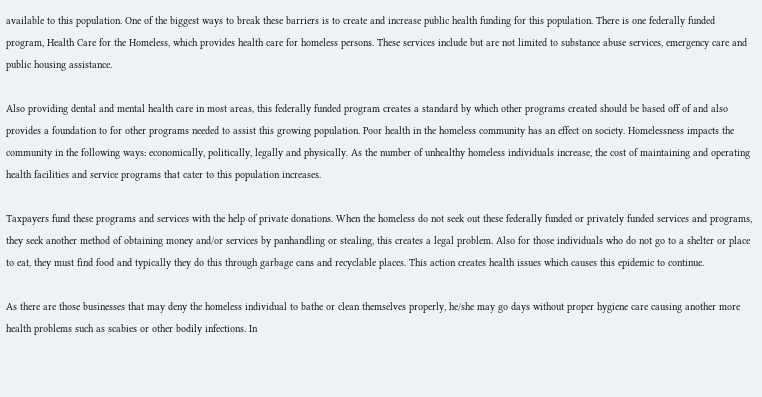available to this population. One of the biggest ways to break these barriers is to create and increase public health funding for this population. There is one federally funded program, Health Care for the Homeless, which provides health care for homeless persons. These services include but are not limited to substance abuse services, emergency care and public housing assistance.

Also providing dental and mental health care in most areas, this federally funded program creates a standard by which other programs created should be based off of and also provides a foundation to for other programs needed to assist this growing population. Poor health in the homeless community has an effect on society. Homelessness impacts the community in the following ways: economically, politically, legally and physically. As the number of unhealthy homeless individuals increase, the cost of maintaining and operating health facilities and service programs that cater to this population increases.

Taxpayers fund these programs and services with the help of private donations. When the homeless do not seek out these federally funded or privately funded services and programs, they seek another method of obtaining money and/or services by panhandling or stealing, this creates a legal problem. Also for those individuals who do not go to a shelter or place to eat, they must find food and typically they do this through garbage cans and recyclable places. This action creates health issues which causes this epidemic to continue.

As there are those businesses that may deny the homeless individual to bathe or clean themselves properly, he/she may go days without proper hygiene care causing another more health problems such as scabies or other bodily infections. In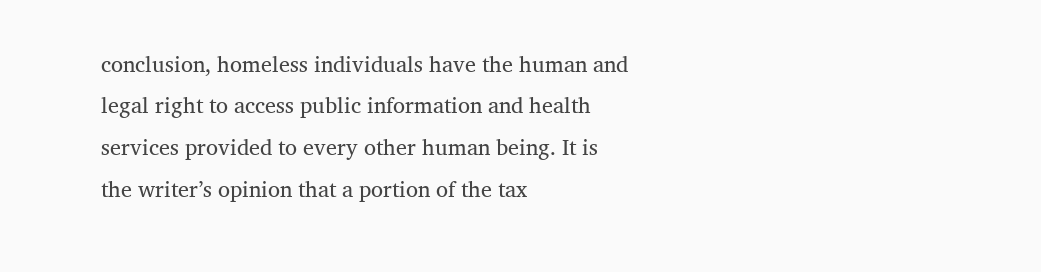conclusion, homeless individuals have the human and legal right to access public information and health services provided to every other human being. It is the writer’s opinion that a portion of the tax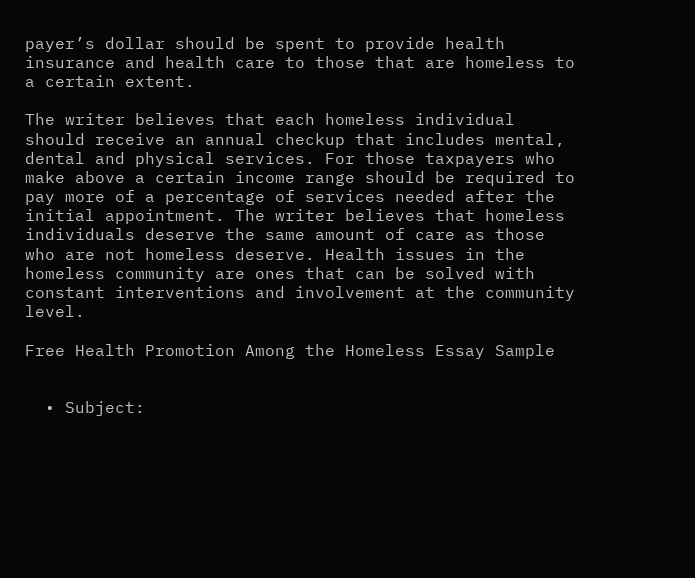payer’s dollar should be spent to provide health insurance and health care to those that are homeless to a certain extent.

The writer believes that each homeless individual should receive an annual checkup that includes mental, dental and physical services. For those taxpayers who make above a certain income range should be required to pay more of a percentage of services needed after the initial appointment. The writer believes that homeless individuals deserve the same amount of care as those who are not homeless deserve. Health issues in the homeless community are ones that can be solved with constant interventions and involvement at the community level.

Free Health Promotion Among the Homeless Essay Sample


  • Subject: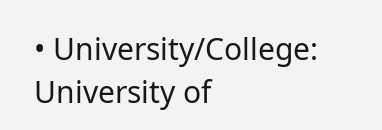• University/College: University of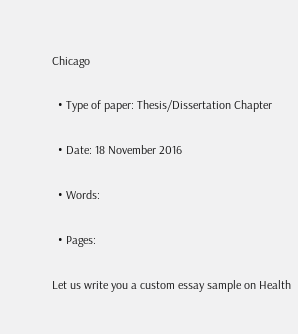Chicago

  • Type of paper: Thesis/Dissertation Chapter

  • Date: 18 November 2016

  • Words:

  • Pages:

Let us write you a custom essay sample on Health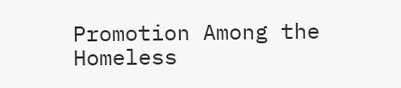Promotion Among the Homeless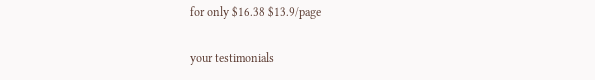for only $16.38 $13.9/page

your testimonials